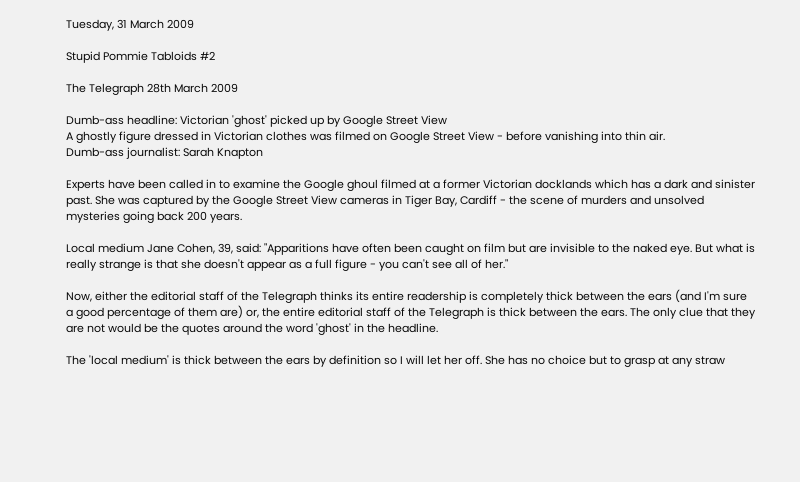Tuesday, 31 March 2009

Stupid Pommie Tabloids #2

The Telegraph 28th March 2009

Dumb-ass headline: Victorian 'ghost' picked up by Google Street View
A ghostly figure dressed in Victorian clothes was filmed on Google Street View - before vanishing into thin air.
Dumb-ass journalist: Sarah Knapton

Experts have been called in to examine the Google ghoul filmed at a former Victorian docklands which has a dark and sinister past. She was captured by the Google Street View cameras in Tiger Bay, Cardiff - the scene of murders and unsolved mysteries going back 200 years.

Local medium Jane Cohen, 39, said: "Apparitions have often been caught on film but are invisible to the naked eye. But what is really strange is that she doesn't appear as a full figure - you can't see all of her."

Now, either the editorial staff of the Telegraph thinks its entire readership is completely thick between the ears (and I'm sure a good percentage of them are) or, the entire editorial staff of the Telegraph is thick between the ears. The only clue that they are not would be the quotes around the word 'ghost' in the headline.

The 'local medium' is thick between the ears by definition so I will let her off. She has no choice but to grasp at any straw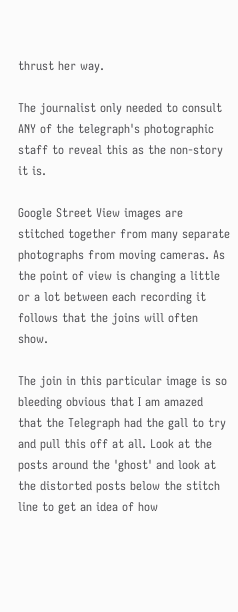thrust her way.

The journalist only needed to consult ANY of the telegraph's photographic staff to reveal this as the non-story it is.

Google Street View images are stitched together from many separate photographs from moving cameras. As the point of view is changing a little or a lot between each recording it follows that the joins will often show.

The join in this particular image is so bleeding obvious that I am amazed that the Telegraph had the gall to try and pull this off at all. Look at the posts around the 'ghost' and look at the distorted posts below the stitch line to get an idea of how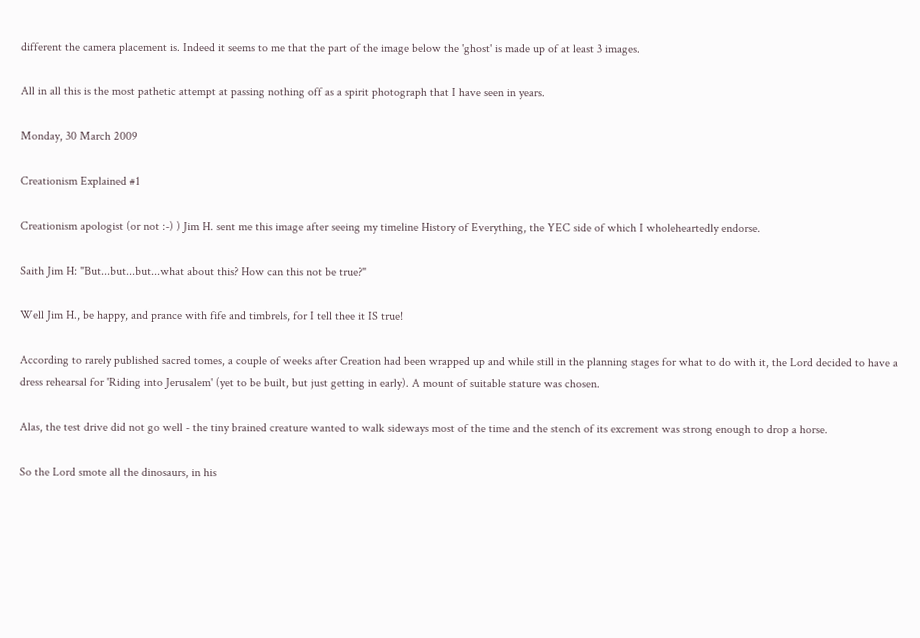different the camera placement is. Indeed it seems to me that the part of the image below the 'ghost' is made up of at least 3 images.

All in all this is the most pathetic attempt at passing nothing off as a spirit photograph that I have seen in years.

Monday, 30 March 2009

Creationism Explained #1

Creationism apologist (or not :-) ) Jim H. sent me this image after seeing my timeline History of Everything, the YEC side of which I wholeheartedly endorse.

Saith Jim H: "But...but...but...what about this? How can this not be true?"

Well Jim H., be happy, and prance with fife and timbrels, for I tell thee it IS true!

According to rarely published sacred tomes, a couple of weeks after Creation had been wrapped up and while still in the planning stages for what to do with it, the Lord decided to have a dress rehearsal for 'Riding into Jerusalem' (yet to be built, but just getting in early). A mount of suitable stature was chosen.

Alas, the test drive did not go well - the tiny brained creature wanted to walk sideways most of the time and the stench of its excrement was strong enough to drop a horse.

So the Lord smote all the dinosaurs, in his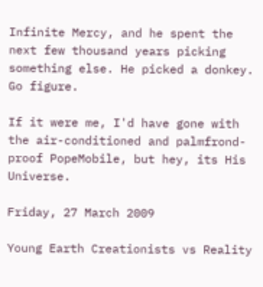Infinite Mercy, and he spent the next few thousand years picking something else. He picked a donkey. Go figure.

If it were me, I'd have gone with the air-conditioned and palmfrond-proof PopeMobile, but hey, its His Universe.

Friday, 27 March 2009

Young Earth Creationists vs Reality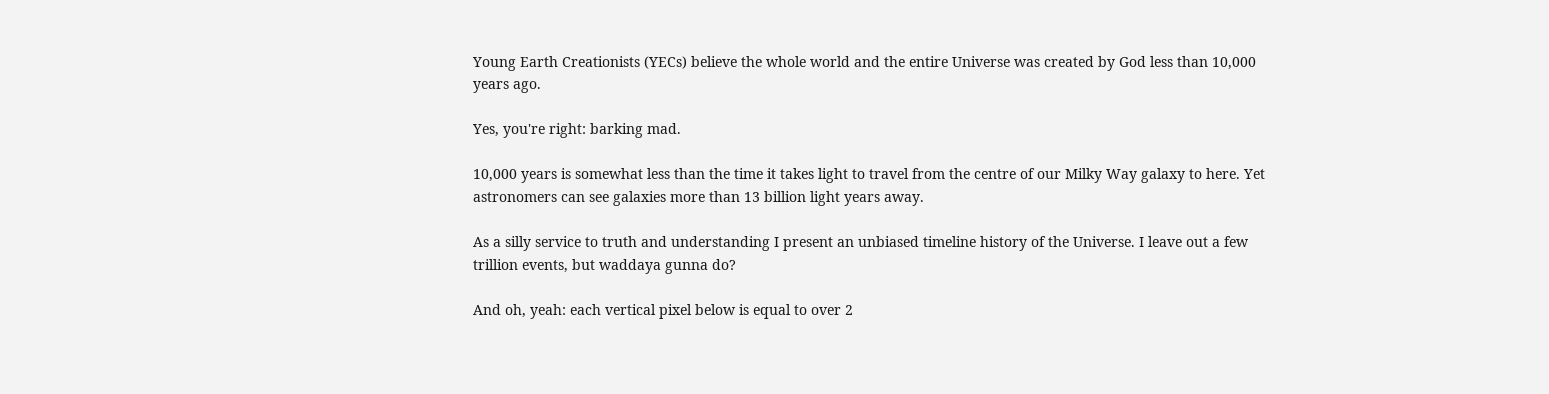Young Earth Creationists (YECs) believe the whole world and the entire Universe was created by God less than 10,000 years ago.

Yes, you're right: barking mad.

10,000 years is somewhat less than the time it takes light to travel from the centre of our Milky Way galaxy to here. Yet astronomers can see galaxies more than 13 billion light years away.

As a silly service to truth and understanding I present an unbiased timeline history of the Universe. I leave out a few trillion events, but waddaya gunna do?

And oh, yeah: each vertical pixel below is equal to over 2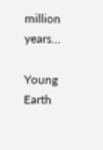million years...

Young Earth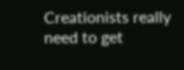Creationists really need to get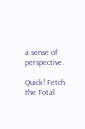a sense of perspective.

Quick! Fetch the Total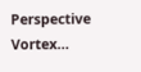Perspective Vortex...